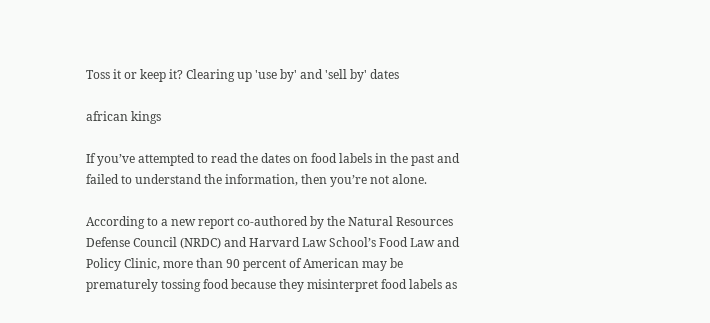Toss it or keep it? Clearing up 'use by' and 'sell by' dates

african kings

If you’ve attempted to read the dates on food labels in the past and failed to understand the information, then you’re not alone.

According to a new report co-authored by the Natural Resources Defense Council (NRDC) and Harvard Law School’s Food Law and Policy Clinic, more than 90 percent of American may be prematurely tossing food because they misinterpret food labels as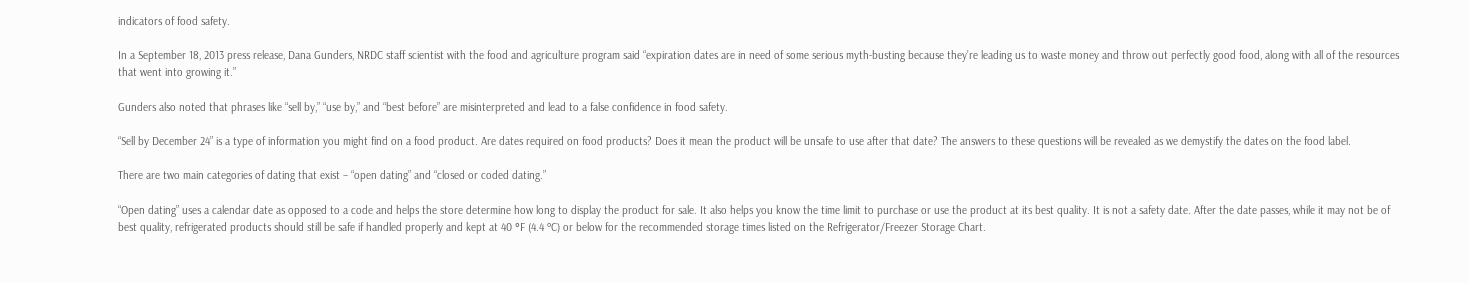indicators of food safety.

In a September 18, 2013 press release, Dana Gunders, NRDC staff scientist with the food and agriculture program said “expiration dates are in need of some serious myth-busting because they’re leading us to waste money and throw out perfectly good food, along with all of the resources that went into growing it.”

Gunders also noted that phrases like “sell by,” “use by,” and “best before” are misinterpreted and lead to a false confidence in food safety.

“Sell by December 24” is a type of information you might find on a food product. Are dates required on food products? Does it mean the product will be unsafe to use after that date? The answers to these questions will be revealed as we demystify the dates on the food label.

There are two main categories of dating that exist – “open dating” and “closed or coded dating.”

“Open dating” uses a calendar date as opposed to a code and helps the store determine how long to display the product for sale. It also helps you know the time limit to purchase or use the product at its best quality. It is not a safety date. After the date passes, while it may not be of best quality, refrigerated products should still be safe if handled properly and kept at 40 °F (4.4 ºC) or below for the recommended storage times listed on the Refrigerator/Freezer Storage Chart.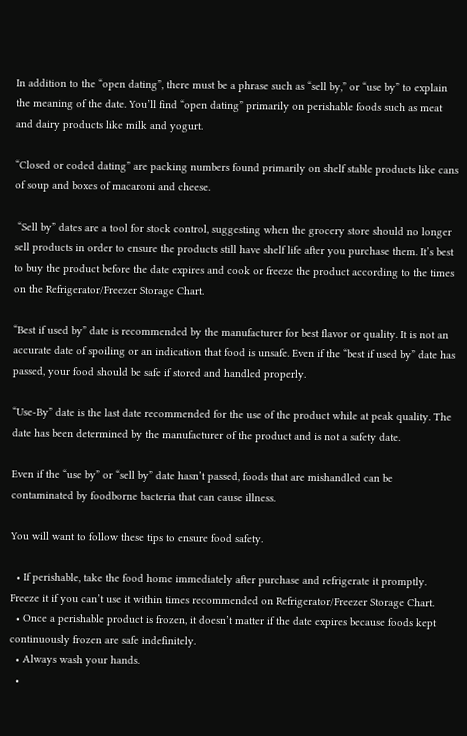In addition to the “open dating”, there must be a phrase such as “sell by,” or “use by” to explain the meaning of the date. You’ll find “open dating” primarily on perishable foods such as meat and dairy products like milk and yogurt.

“Closed or coded dating” are packing numbers found primarily on shelf stable products like cans of soup and boxes of macaroni and cheese.

 “Sell by” dates are a tool for stock control, suggesting when the grocery store should no longer sell products in order to ensure the products still have shelf life after you purchase them. It’s best to buy the product before the date expires and cook or freeze the product according to the times on the Refrigerator/Freezer Storage Chart.

“Best if used by” date is recommended by the manufacturer for best flavor or quality. It is not an accurate date of spoiling or an indication that food is unsafe. Even if the “best if used by” date has passed, your food should be safe if stored and handled properly.

“Use-By” date is the last date recommended for the use of the product while at peak quality. The date has been determined by the manufacturer of the product and is not a safety date.

Even if the “use by” or “sell by” date hasn’t passed, foods that are mishandled can be contaminated by foodborne bacteria that can cause illness.

You will want to follow these tips to ensure food safety.

  • If perishable, take the food home immediately after purchase and refrigerate it promptly. Freeze it if you can’t use it within times recommended on Refrigerator/Freezer Storage Chart.
  • Once a perishable product is frozen, it doesn’t matter if the date expires because foods kept continuously frozen are safe indefinitely.
  • Always wash your hands.
  •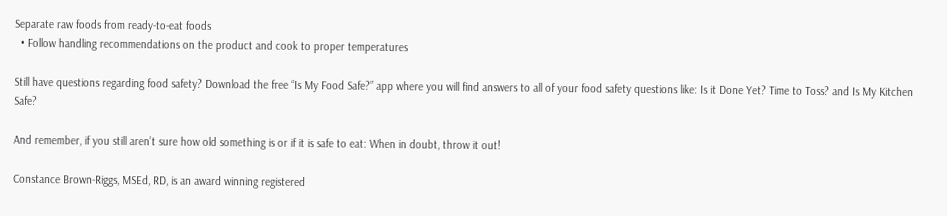Separate raw foods from ready-to-eat foods
  • Follow handling recommendations on the product and cook to proper temperatures

Still have questions regarding food safety? Download the free “Is My Food Safe?” app where you will find answers to all of your food safety questions like: Is it Done Yet? Time to Toss? and Is My Kitchen Safe?

And remember, if you still aren’t sure how old something is or if it is safe to eat: When in doubt, throw it out!

Constance Brown-Riggs, MSEd, RD, is an award winning registered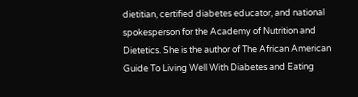dietitian, certified diabetes educator, and national spokesperson for the Academy of Nutrition and Dietetics. She is the author of The African American Guide To Living Well With Diabetes and Eating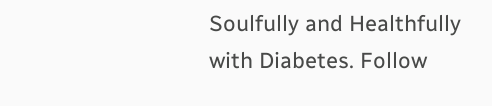Soulfully and Healthfully with Diabetes. Follow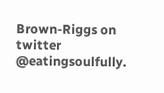Brown-Riggs on twitter @eatingsoulfully.